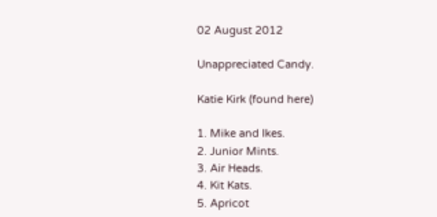02 August 2012

Unappreciated Candy.

Katie Kirk (found here)

1. Mike and Ikes.
2. Junior Mints.
3. Air Heads.
4. Kit Kats.
5. Apricot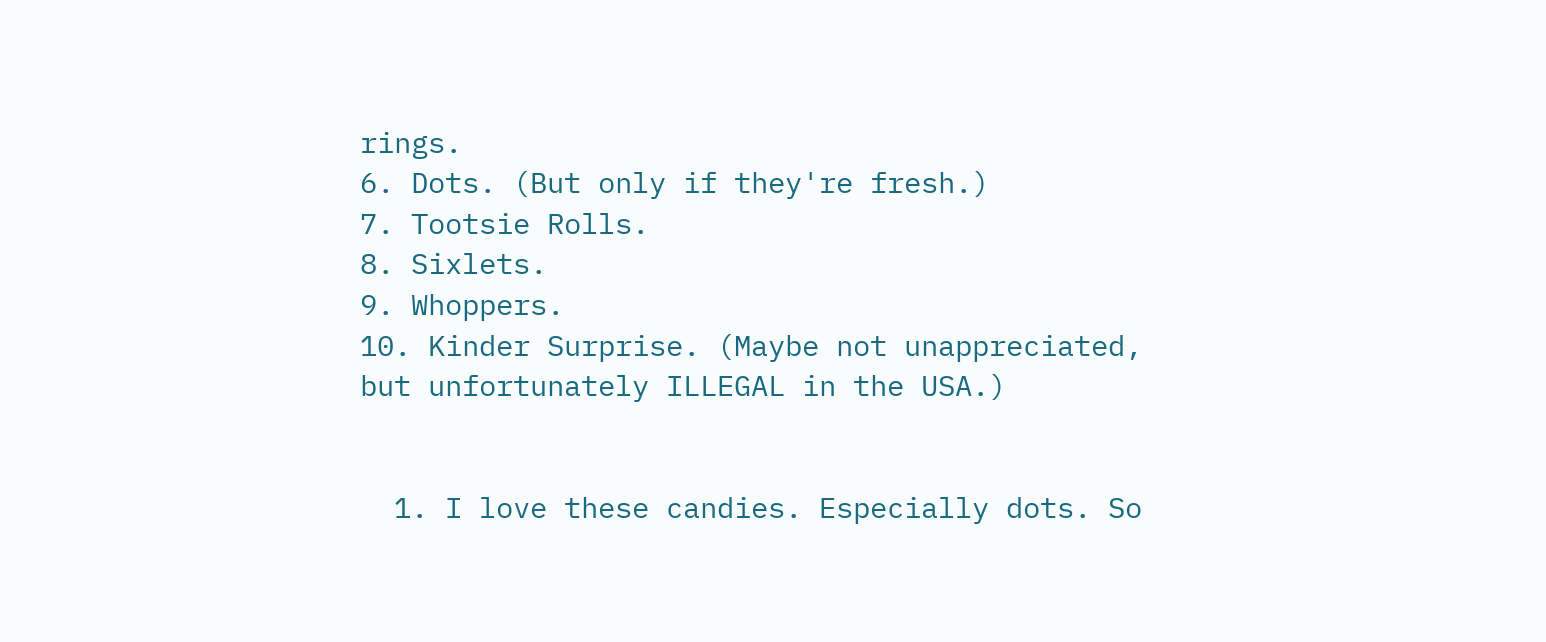rings.
6. Dots. (But only if they're fresh.)
7. Tootsie Rolls.
8. Sixlets.
9. Whoppers.
10. Kinder Surprise. (Maybe not unappreciated, but unfortunately ILLEGAL in the USA.)


  1. I love these candies. Especially dots. So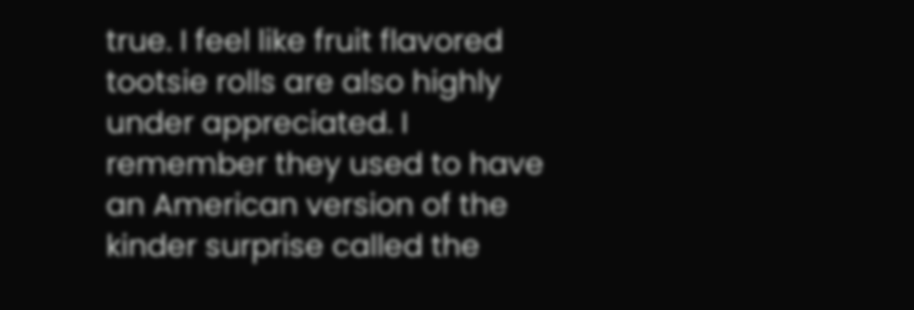true. I feel like fruit flavored tootsie rolls are also highly under appreciated. I remember they used to have an American version of the kinder surprise called the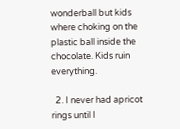wonderball but kids where choking on the plastic ball inside the chocolate. Kids ruin everything.

  2. I never had apricot rings until I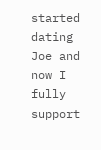started dating Joe and now I fully support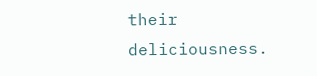their deliciousness.